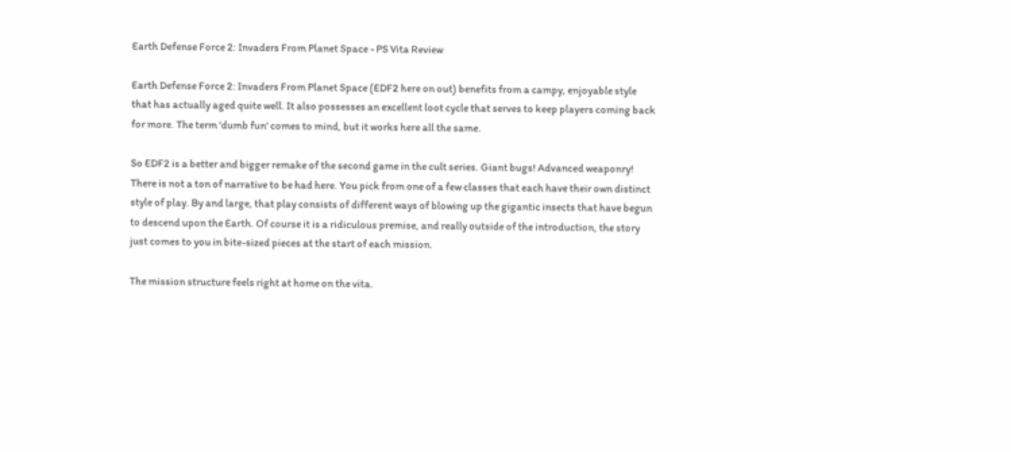Earth Defense Force 2: Invaders From Planet Space - PS Vita Review

Earth Defense Force 2: Invaders From Planet Space (EDF2 here on out) benefits from a campy, enjoyable style that has actually aged quite well. It also possesses an excellent loot cycle that serves to keep players coming back for more. The term 'dumb fun' comes to mind, but it works here all the same.

So EDF2 is a better and bigger remake of the second game in the cult series. Giant bugs! Advanced weaponry! There is not a ton of narrative to be had here. You pick from one of a few classes that each have their own distinct style of play. By and large, that play consists of different ways of blowing up the gigantic insects that have begun to descend upon the Earth. Of course it is a ridiculous premise, and really outside of the introduction, the story just comes to you in bite-sized pieces at the start of each mission.

The mission structure feels right at home on the vita.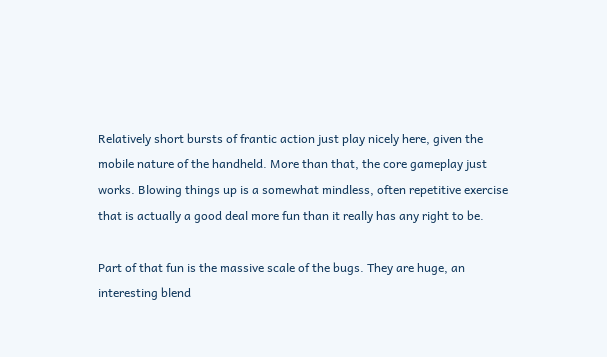Relatively short bursts of frantic action just play nicely here, given the mobile nature of the handheld. More than that, the core gameplay just works. Blowing things up is a somewhat mindless, often repetitive exercise that is actually a good deal more fun than it really has any right to be.

Part of that fun is the massive scale of the bugs. They are huge, an interesting blend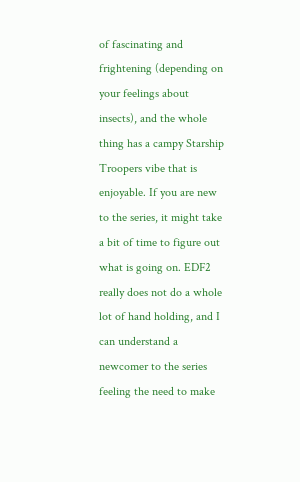of fascinating and frightening (depending on your feelings about insects), and the whole thing has a campy Starship Troopers vibe that is enjoyable. If you are new to the series, it might take a bit of time to figure out what is going on. EDF2 really does not do a whole lot of hand holding, and I can understand a newcomer to the series feeling the need to make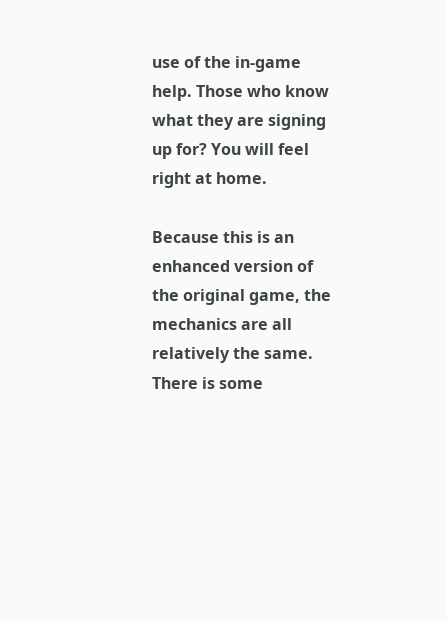use of the in-game help. Those who know what they are signing up for? You will feel right at home.

Because this is an enhanced version of the original game, the mechanics are all relatively the same. There is some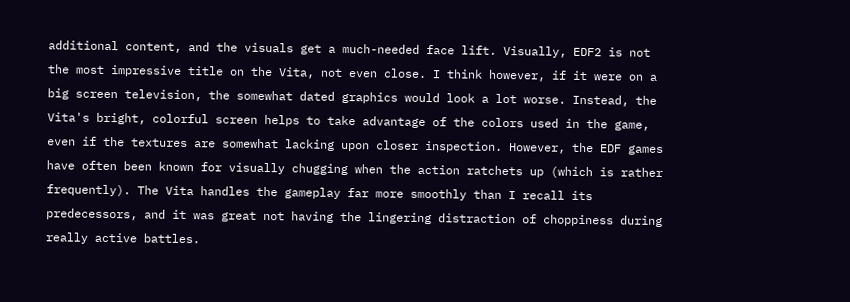additional content, and the visuals get a much-needed face lift. Visually, EDF2 is not the most impressive title on the Vita, not even close. I think however, if it were on a big screen television, the somewhat dated graphics would look a lot worse. Instead, the Vita's bright, colorful screen helps to take advantage of the colors used in the game, even if the textures are somewhat lacking upon closer inspection. However, the EDF games have often been known for visually chugging when the action ratchets up (which is rather frequently). The Vita handles the gameplay far more smoothly than I recall its predecessors, and it was great not having the lingering distraction of choppiness during really active battles.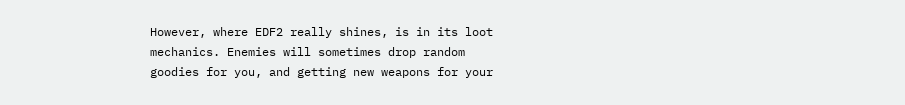However, where EDF2 really shines, is in its loot mechanics. Enemies will sometimes drop random goodies for you, and getting new weapons for your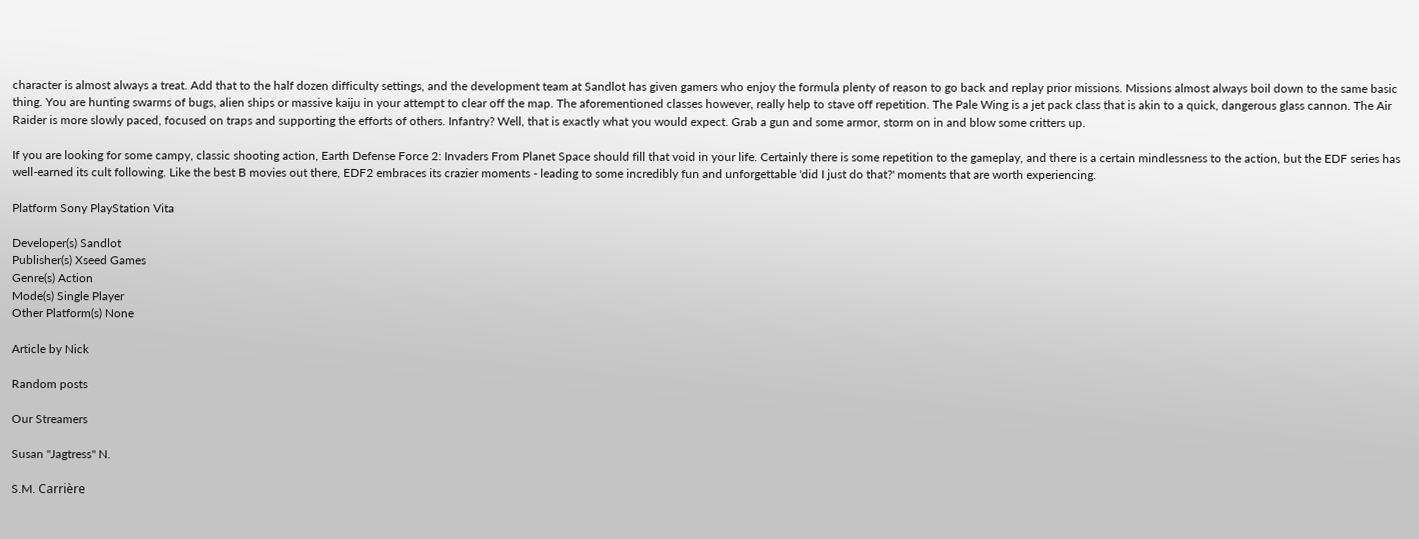character is almost always a treat. Add that to the half dozen difficulty settings, and the development team at Sandlot has given gamers who enjoy the formula plenty of reason to go back and replay prior missions. Missions almost always boil down to the same basic thing. You are hunting swarms of bugs, alien ships or massive kaiju in your attempt to clear off the map. The aforementioned classes however, really help to stave off repetition. The Pale Wing is a jet pack class that is akin to a quick, dangerous glass cannon. The Air Raider is more slowly paced, focused on traps and supporting the efforts of others. Infantry? Well, that is exactly what you would expect. Grab a gun and some armor, storm on in and blow some critters up.

If you are looking for some campy, classic shooting action, Earth Defense Force 2: Invaders From Planet Space should fill that void in your life. Certainly there is some repetition to the gameplay, and there is a certain mindlessness to the action, but the EDF series has well-earned its cult following. Like the best B movies out there, EDF2 embraces its crazier moments - leading to some incredibly fun and unforgettable 'did I just do that?' moments that are worth experiencing.

Platform Sony PlayStation Vita

Developer(s) Sandlot
Publisher(s) Xseed Games
Genre(s) Action
Mode(s) Single Player
Other Platform(s) None

Article by Nick

Random posts

Our Streamers

Susan "Jagtress" N.

S.M. Carrière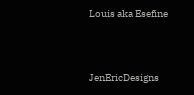Louis aka Esefine



JenEricDesigns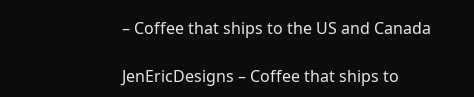– Coffee that ships to the US and Canada

JenEricDesigns – Coffee that ships to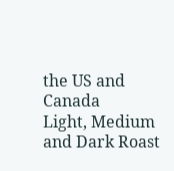the US and Canada
Light, Medium and Dark Roast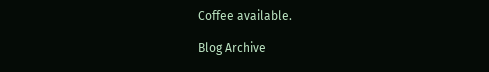Coffee available.

Blog Archive